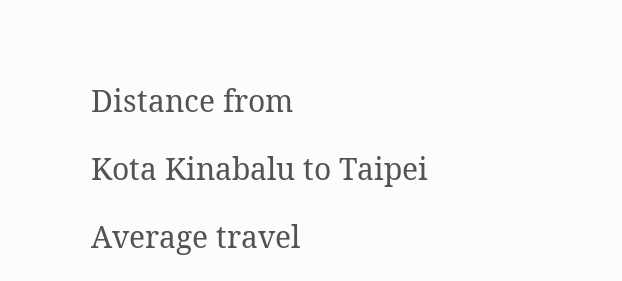Distance from

Kota Kinabalu to Taipei

Average travel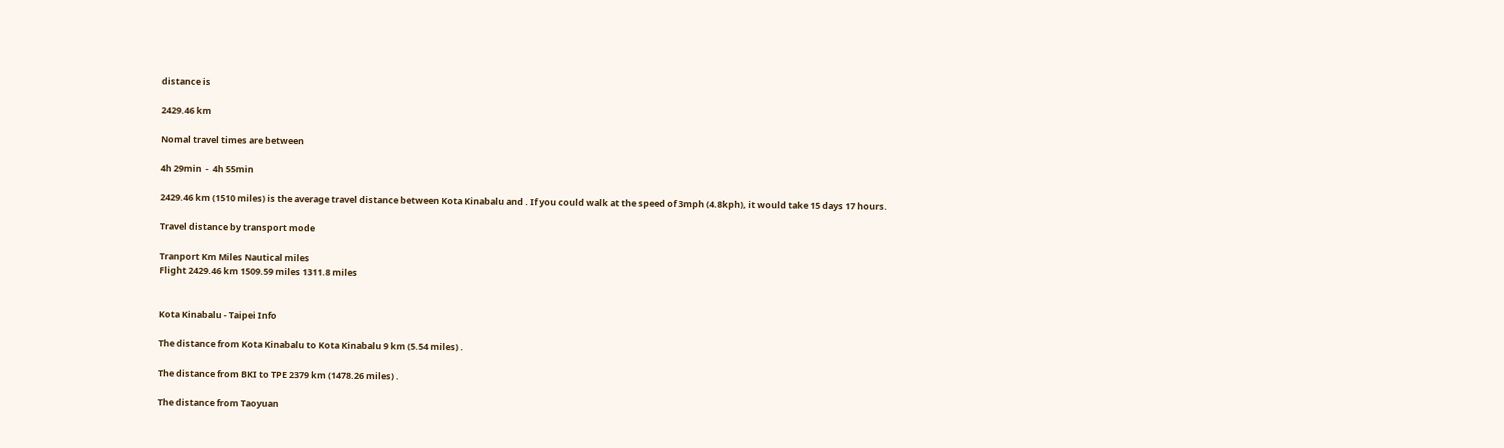distance is

2429.46 km

Nomal travel times are between

4h 29min  -  4h 55min

2429.46 km (1510 miles) is the average travel distance between Kota Kinabalu and . If you could walk at the speed of 3mph (4.8kph), it would take 15 days 17 hours.

Travel distance by transport mode

Tranport Km Miles Nautical miles
Flight 2429.46 km 1509.59 miles 1311.8 miles


Kota Kinabalu - Taipei Info

The distance from Kota Kinabalu to Kota Kinabalu 9 km (5.54 miles) .

The distance from BKI to TPE 2379 km (1478.26 miles) .

The distance from Taoyuan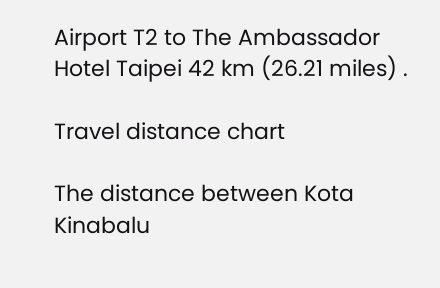Airport T2 to The Ambassador Hotel Taipei 42 km (26.21 miles) .

Travel distance chart

The distance between Kota Kinabalu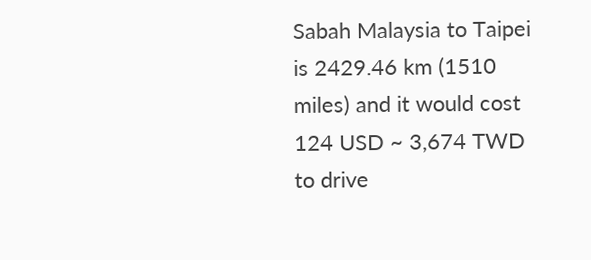Sabah Malaysia to Taipei is 2429.46 km (1510 miles) and it would cost 124 USD ~ 3,674 TWD to drive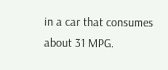in a car that consumes about 31 MPG.